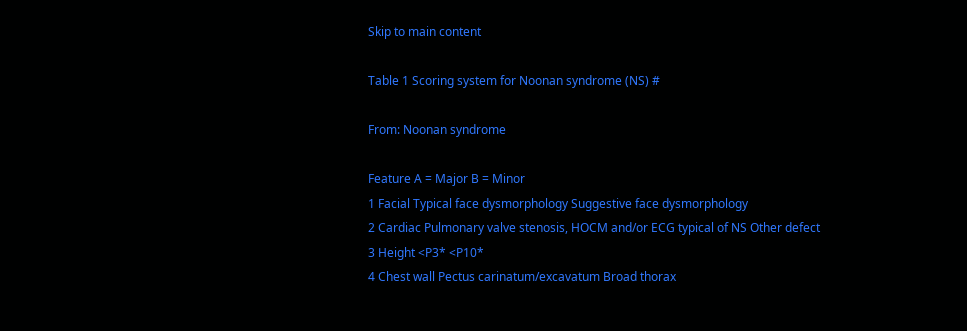Skip to main content

Table 1 Scoring system for Noonan syndrome (NS) #

From: Noonan syndrome

Feature A = Major B = Minor
1 Facial Typical face dysmorphology Suggestive face dysmorphology
2 Cardiac Pulmonary valve stenosis, HOCM and/or ECG typical of NS Other defect
3 Height <P3* <P10*
4 Chest wall Pectus carinatum/excavatum Broad thorax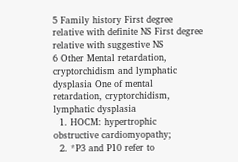5 Family history First degree relative with definite NS First degree relative with suggestive NS
6 Other Mental retardation, cryptorchidism and lymphatic dysplasia One of mental retardation, cryptorchidism, lymphatic dysplasia
  1. HOCM: hypertrophic obstructive cardiomyopathy;
  2. *P3 and P10 refer to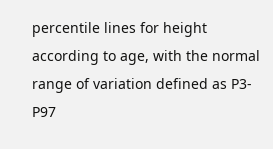percentile lines for height according to age, with the normal range of variation defined as P3-P97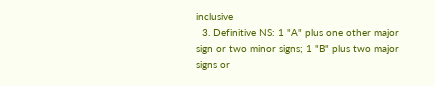inclusive
  3. Definitive NS: 1 "A" plus one other major sign or two minor signs; 1 "B" plus two major signs or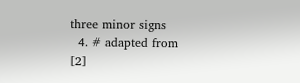three minor signs
  4. # adapted from [2]